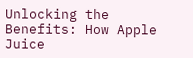Unlocking the Benefits: How Apple Juice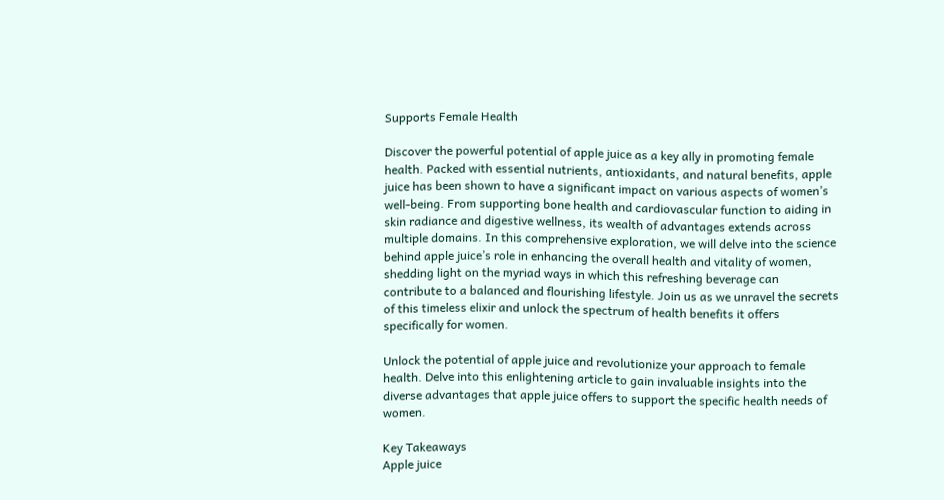Supports Female Health

Discover the powerful potential of apple juice as a key ally in promoting female health. Packed with essential nutrients, antioxidants, and natural benefits, apple juice has been shown to have a significant impact on various aspects of women’s well-being. From supporting bone health and cardiovascular function to aiding in skin radiance and digestive wellness, its wealth of advantages extends across multiple domains. In this comprehensive exploration, we will delve into the science behind apple juice’s role in enhancing the overall health and vitality of women, shedding light on the myriad ways in which this refreshing beverage can contribute to a balanced and flourishing lifestyle. Join us as we unravel the secrets of this timeless elixir and unlock the spectrum of health benefits it offers specifically for women.

Unlock the potential of apple juice and revolutionize your approach to female health. Delve into this enlightening article to gain invaluable insights into the diverse advantages that apple juice offers to support the specific health needs of women.

Key Takeaways
Apple juice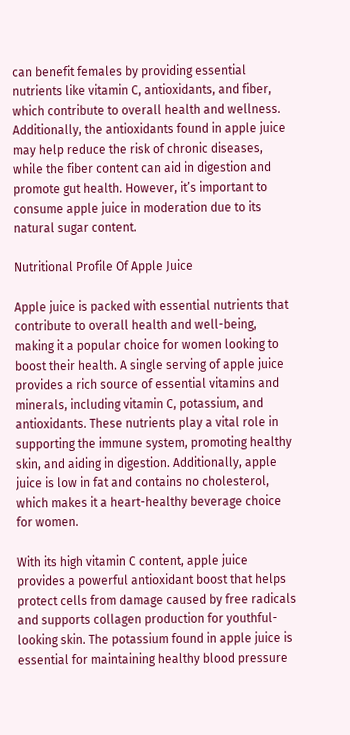can benefit females by providing essential nutrients like vitamin C, antioxidants, and fiber, which contribute to overall health and wellness. Additionally, the antioxidants found in apple juice may help reduce the risk of chronic diseases, while the fiber content can aid in digestion and promote gut health. However, it’s important to consume apple juice in moderation due to its natural sugar content.

Nutritional Profile Of Apple Juice

Apple juice is packed with essential nutrients that contribute to overall health and well-being, making it a popular choice for women looking to boost their health. A single serving of apple juice provides a rich source of essential vitamins and minerals, including vitamin C, potassium, and antioxidants. These nutrients play a vital role in supporting the immune system, promoting healthy skin, and aiding in digestion. Additionally, apple juice is low in fat and contains no cholesterol, which makes it a heart-healthy beverage choice for women.

With its high vitamin C content, apple juice provides a powerful antioxidant boost that helps protect cells from damage caused by free radicals and supports collagen production for youthful-looking skin. The potassium found in apple juice is essential for maintaining healthy blood pressure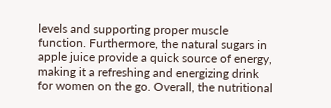levels and supporting proper muscle function. Furthermore, the natural sugars in apple juice provide a quick source of energy, making it a refreshing and energizing drink for women on the go. Overall, the nutritional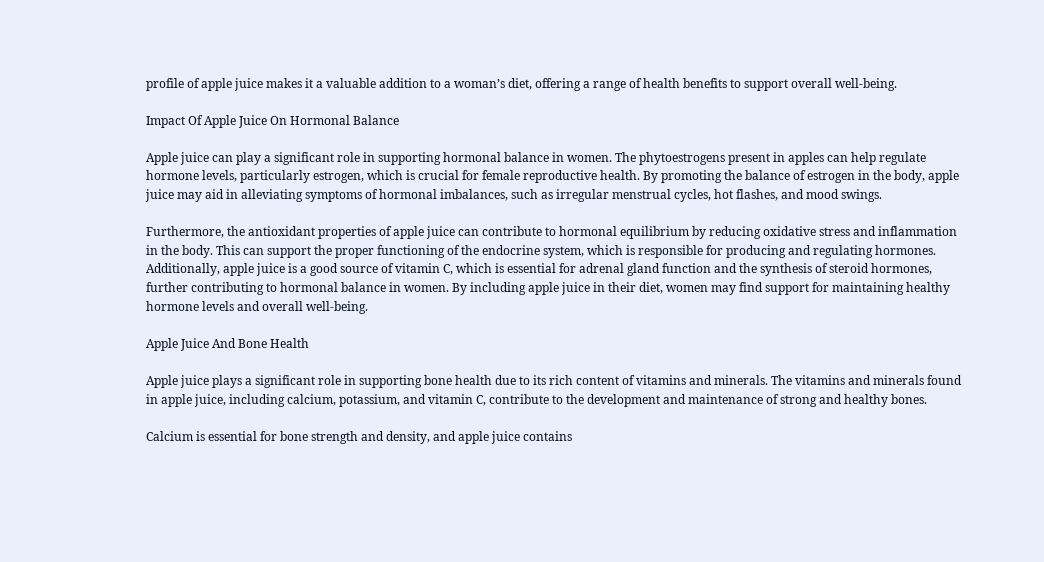profile of apple juice makes it a valuable addition to a woman’s diet, offering a range of health benefits to support overall well-being.

Impact Of Apple Juice On Hormonal Balance

Apple juice can play a significant role in supporting hormonal balance in women. The phytoestrogens present in apples can help regulate hormone levels, particularly estrogen, which is crucial for female reproductive health. By promoting the balance of estrogen in the body, apple juice may aid in alleviating symptoms of hormonal imbalances, such as irregular menstrual cycles, hot flashes, and mood swings.

Furthermore, the antioxidant properties of apple juice can contribute to hormonal equilibrium by reducing oxidative stress and inflammation in the body. This can support the proper functioning of the endocrine system, which is responsible for producing and regulating hormones. Additionally, apple juice is a good source of vitamin C, which is essential for adrenal gland function and the synthesis of steroid hormones, further contributing to hormonal balance in women. By including apple juice in their diet, women may find support for maintaining healthy hormone levels and overall well-being.

Apple Juice And Bone Health

Apple juice plays a significant role in supporting bone health due to its rich content of vitamins and minerals. The vitamins and minerals found in apple juice, including calcium, potassium, and vitamin C, contribute to the development and maintenance of strong and healthy bones.

Calcium is essential for bone strength and density, and apple juice contains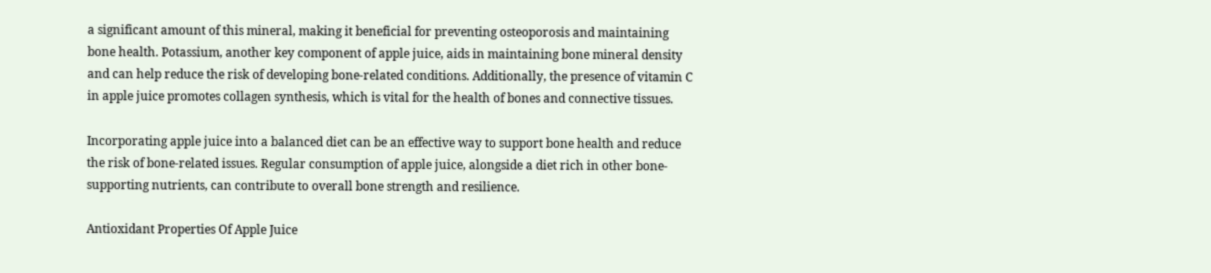a significant amount of this mineral, making it beneficial for preventing osteoporosis and maintaining bone health. Potassium, another key component of apple juice, aids in maintaining bone mineral density and can help reduce the risk of developing bone-related conditions. Additionally, the presence of vitamin C in apple juice promotes collagen synthesis, which is vital for the health of bones and connective tissues.

Incorporating apple juice into a balanced diet can be an effective way to support bone health and reduce the risk of bone-related issues. Regular consumption of apple juice, alongside a diet rich in other bone-supporting nutrients, can contribute to overall bone strength and resilience.

Antioxidant Properties Of Apple Juice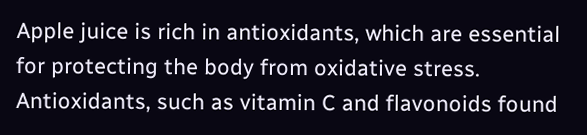Apple juice is rich in antioxidants, which are essential for protecting the body from oxidative stress. Antioxidants, such as vitamin C and flavonoids found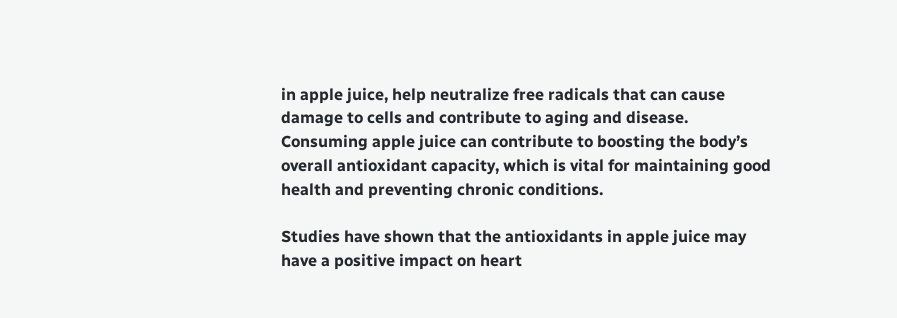in apple juice, help neutralize free radicals that can cause damage to cells and contribute to aging and disease. Consuming apple juice can contribute to boosting the body’s overall antioxidant capacity, which is vital for maintaining good health and preventing chronic conditions.

Studies have shown that the antioxidants in apple juice may have a positive impact on heart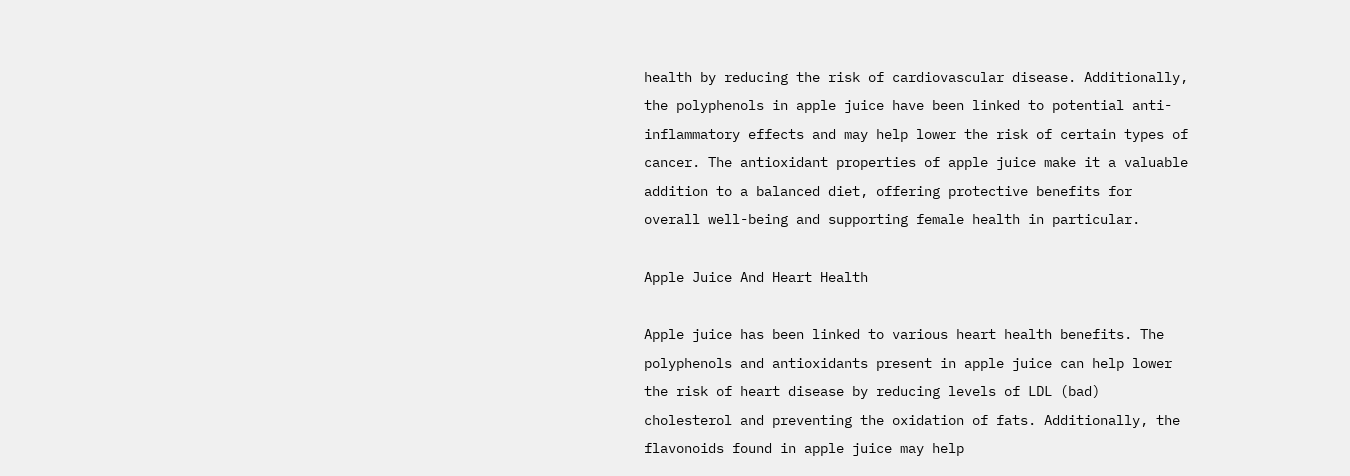health by reducing the risk of cardiovascular disease. Additionally, the polyphenols in apple juice have been linked to potential anti-inflammatory effects and may help lower the risk of certain types of cancer. The antioxidant properties of apple juice make it a valuable addition to a balanced diet, offering protective benefits for overall well-being and supporting female health in particular.

Apple Juice And Heart Health

Apple juice has been linked to various heart health benefits. The polyphenols and antioxidants present in apple juice can help lower the risk of heart disease by reducing levels of LDL (bad) cholesterol and preventing the oxidation of fats. Additionally, the flavonoids found in apple juice may help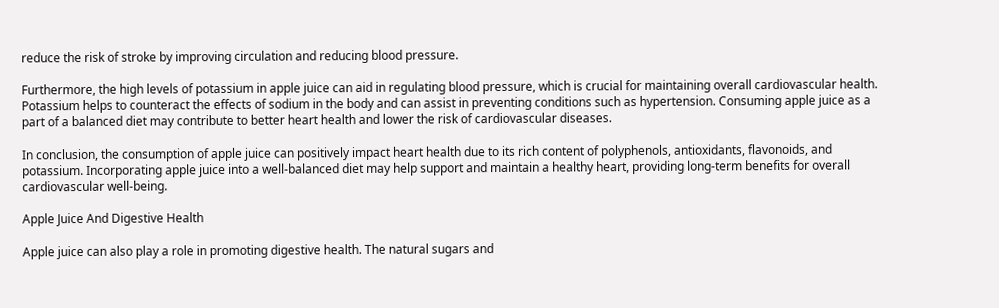reduce the risk of stroke by improving circulation and reducing blood pressure.

Furthermore, the high levels of potassium in apple juice can aid in regulating blood pressure, which is crucial for maintaining overall cardiovascular health. Potassium helps to counteract the effects of sodium in the body and can assist in preventing conditions such as hypertension. Consuming apple juice as a part of a balanced diet may contribute to better heart health and lower the risk of cardiovascular diseases.

In conclusion, the consumption of apple juice can positively impact heart health due to its rich content of polyphenols, antioxidants, flavonoids, and potassium. Incorporating apple juice into a well-balanced diet may help support and maintain a healthy heart, providing long-term benefits for overall cardiovascular well-being.

Apple Juice And Digestive Health

Apple juice can also play a role in promoting digestive health. The natural sugars and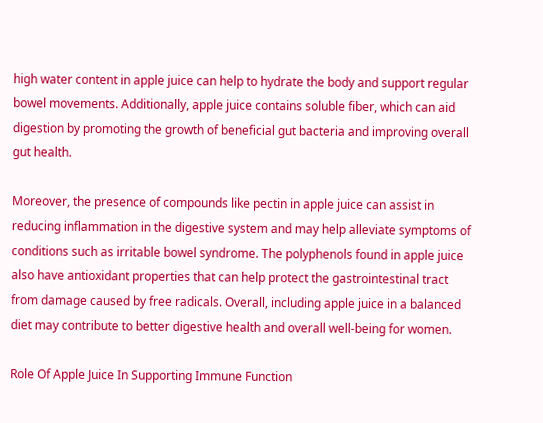high water content in apple juice can help to hydrate the body and support regular bowel movements. Additionally, apple juice contains soluble fiber, which can aid digestion by promoting the growth of beneficial gut bacteria and improving overall gut health.

Moreover, the presence of compounds like pectin in apple juice can assist in reducing inflammation in the digestive system and may help alleviate symptoms of conditions such as irritable bowel syndrome. The polyphenols found in apple juice also have antioxidant properties that can help protect the gastrointestinal tract from damage caused by free radicals. Overall, including apple juice in a balanced diet may contribute to better digestive health and overall well-being for women.

Role Of Apple Juice In Supporting Immune Function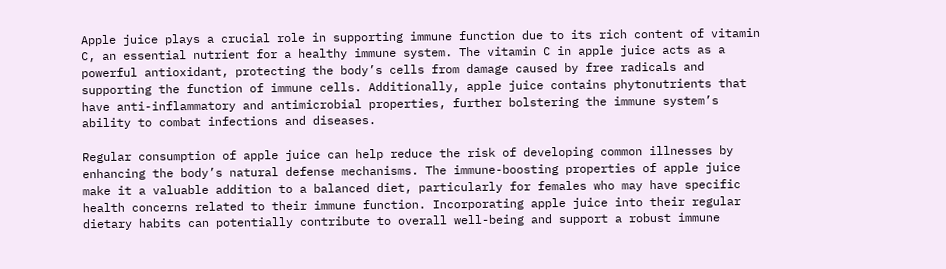Apple juice plays a crucial role in supporting immune function due to its rich content of vitamin C, an essential nutrient for a healthy immune system. The vitamin C in apple juice acts as a powerful antioxidant, protecting the body’s cells from damage caused by free radicals and supporting the function of immune cells. Additionally, apple juice contains phytonutrients that have anti-inflammatory and antimicrobial properties, further bolstering the immune system’s ability to combat infections and diseases.

Regular consumption of apple juice can help reduce the risk of developing common illnesses by enhancing the body’s natural defense mechanisms. The immune-boosting properties of apple juice make it a valuable addition to a balanced diet, particularly for females who may have specific health concerns related to their immune function. Incorporating apple juice into their regular dietary habits can potentially contribute to overall well-being and support a robust immune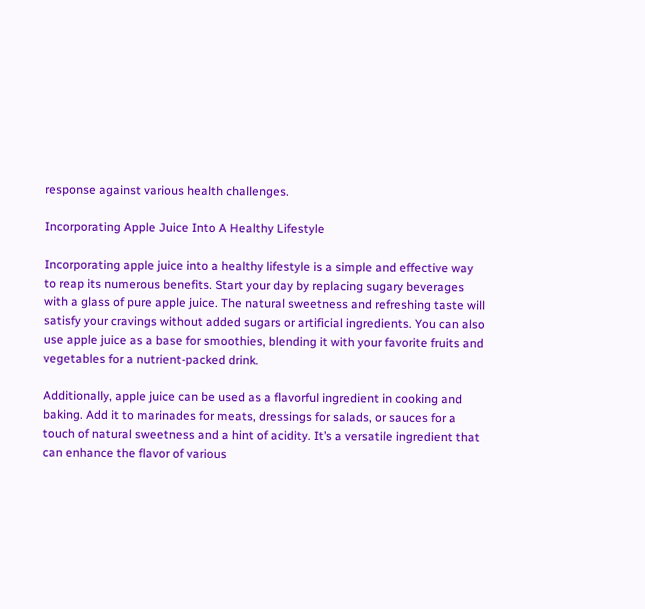response against various health challenges.

Incorporating Apple Juice Into A Healthy Lifestyle

Incorporating apple juice into a healthy lifestyle is a simple and effective way to reap its numerous benefits. Start your day by replacing sugary beverages with a glass of pure apple juice. The natural sweetness and refreshing taste will satisfy your cravings without added sugars or artificial ingredients. You can also use apple juice as a base for smoothies, blending it with your favorite fruits and vegetables for a nutrient-packed drink.

Additionally, apple juice can be used as a flavorful ingredient in cooking and baking. Add it to marinades for meats, dressings for salads, or sauces for a touch of natural sweetness and a hint of acidity. It’s a versatile ingredient that can enhance the flavor of various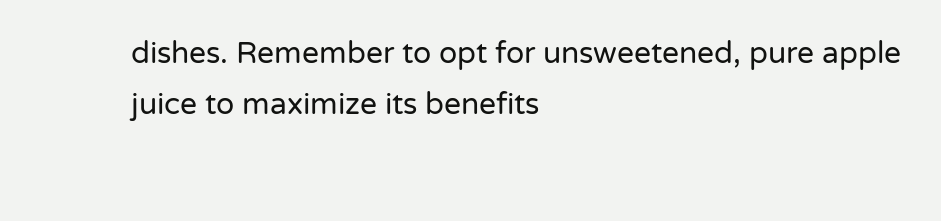dishes. Remember to opt for unsweetened, pure apple juice to maximize its benefits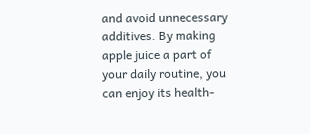and avoid unnecessary additives. By making apple juice a part of your daily routine, you can enjoy its health-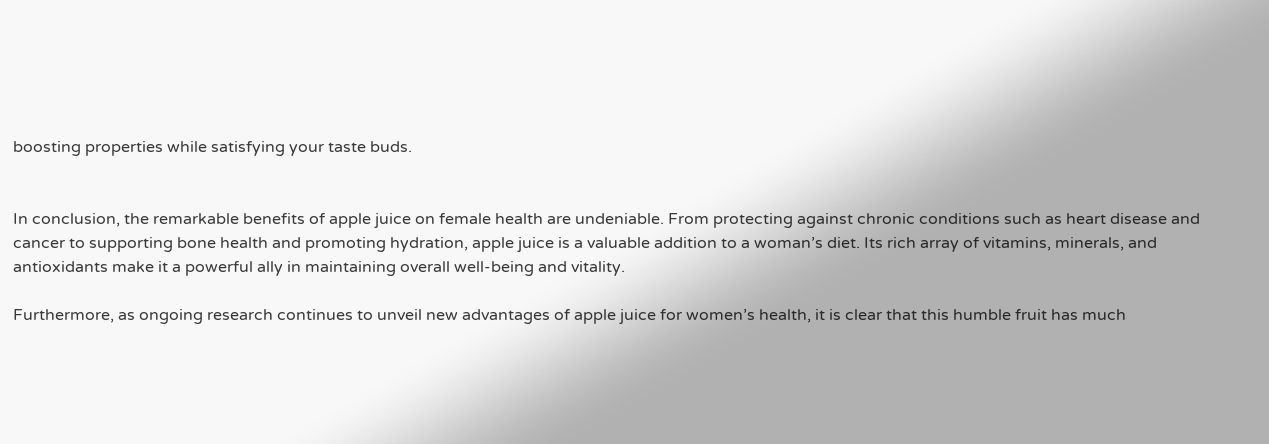boosting properties while satisfying your taste buds.


In conclusion, the remarkable benefits of apple juice on female health are undeniable. From protecting against chronic conditions such as heart disease and cancer to supporting bone health and promoting hydration, apple juice is a valuable addition to a woman’s diet. Its rich array of vitamins, minerals, and antioxidants make it a powerful ally in maintaining overall well-being and vitality.

Furthermore, as ongoing research continues to unveil new advantages of apple juice for women’s health, it is clear that this humble fruit has much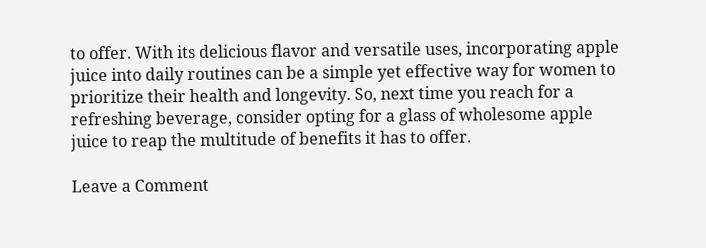to offer. With its delicious flavor and versatile uses, incorporating apple juice into daily routines can be a simple yet effective way for women to prioritize their health and longevity. So, next time you reach for a refreshing beverage, consider opting for a glass of wholesome apple juice to reap the multitude of benefits it has to offer.

Leave a Comment